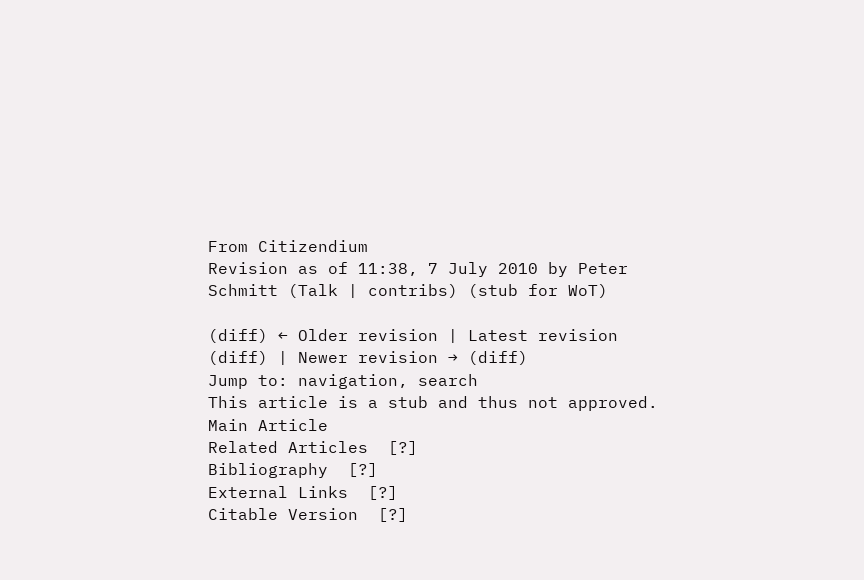From Citizendium
Revision as of 11:38, 7 July 2010 by Peter Schmitt (Talk | contribs) (stub for WoT)

(diff) ← Older revision | Latest revision (diff) | Newer revision → (diff)
Jump to: navigation, search
This article is a stub and thus not approved.
Main Article
Related Articles  [?]
Bibliography  [?]
External Links  [?]
Citable Version  [?]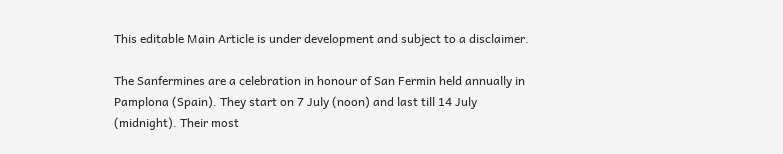This editable Main Article is under development and subject to a disclaimer.

The Sanfermines are a celebration in honour of San Fermin held annually in Pamplona (Spain). They start on 7 July (noon) and last till 14 July (midnight). Their most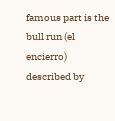famous part is the bull run (el encierro) described by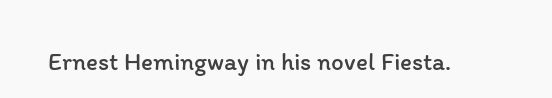Ernest Hemingway in his novel Fiesta.